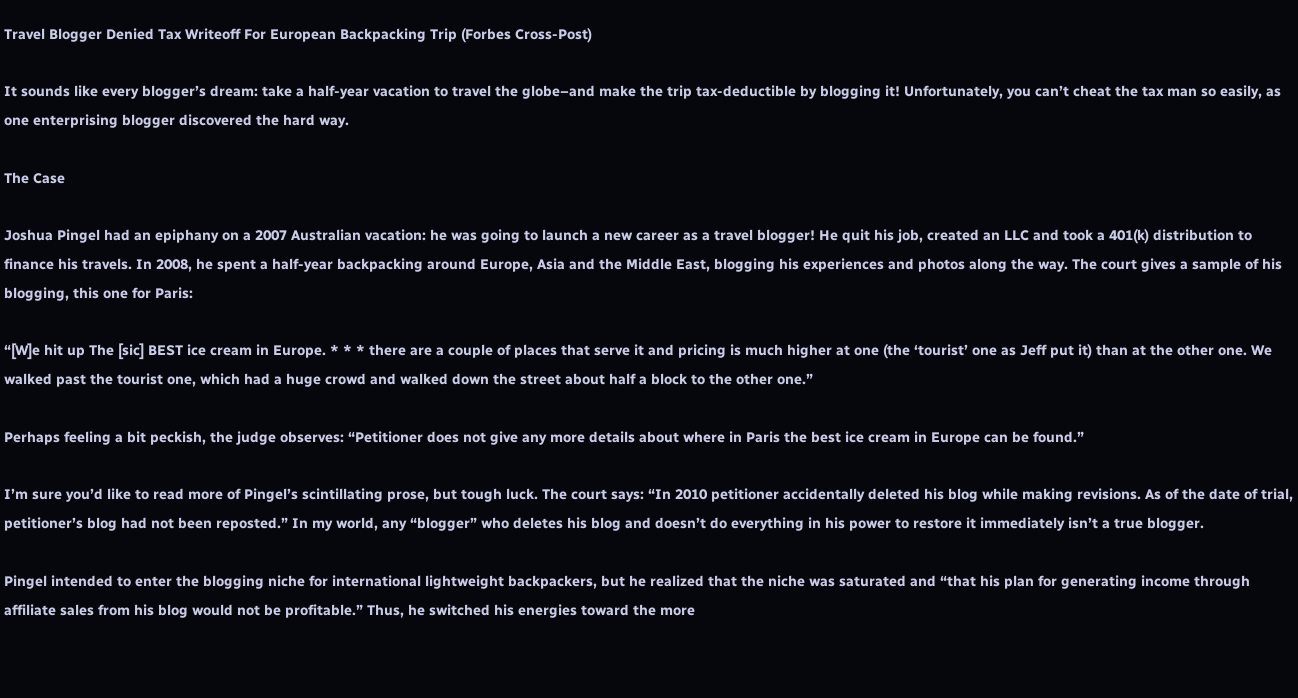Travel Blogger Denied Tax Writeoff For European Backpacking Trip (Forbes Cross-Post)

It sounds like every blogger’s dream: take a half-year vacation to travel the globe–and make the trip tax-deductible by blogging it! Unfortunately, you can’t cheat the tax man so easily, as one enterprising blogger discovered the hard way.

The Case

Joshua Pingel had an epiphany on a 2007 Australian vacation: he was going to launch a new career as a travel blogger! He quit his job, created an LLC and took a 401(k) distribution to finance his travels. In 2008, he spent a half-year backpacking around Europe, Asia and the Middle East, blogging his experiences and photos along the way. The court gives a sample of his blogging, this one for Paris:

“[W]e hit up The [sic] BEST ice cream in Europe. * * * there are a couple of places that serve it and pricing is much higher at one (the ‘tourist’ one as Jeff put it) than at the other one. We walked past the tourist one, which had a huge crowd and walked down the street about half a block to the other one.”

Perhaps feeling a bit peckish, the judge observes: “Petitioner does not give any more details about where in Paris the best ice cream in Europe can be found.”

I’m sure you’d like to read more of Pingel’s scintillating prose, but tough luck. The court says: “In 2010 petitioner accidentally deleted his blog while making revisions. As of the date of trial, petitioner’s blog had not been reposted.” In my world, any “blogger” who deletes his blog and doesn’t do everything in his power to restore it immediately isn’t a true blogger.

Pingel intended to enter the blogging niche for international lightweight backpackers, but he realized that the niche was saturated and “that his plan for generating income through affiliate sales from his blog would not be profitable.” Thus, he switched his energies toward the more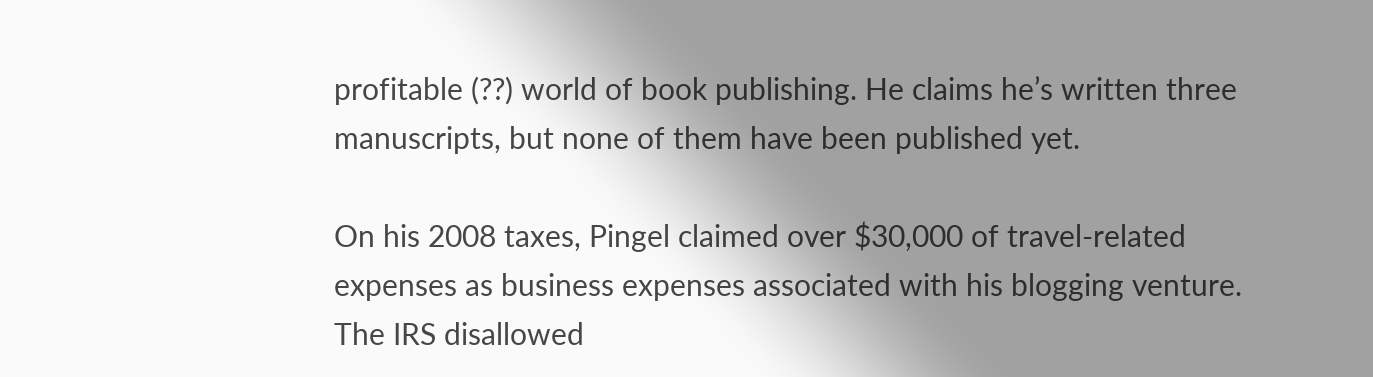profitable (??) world of book publishing. He claims he’s written three manuscripts, but none of them have been published yet.

On his 2008 taxes, Pingel claimed over $30,000 of travel-related expenses as business expenses associated with his blogging venture. The IRS disallowed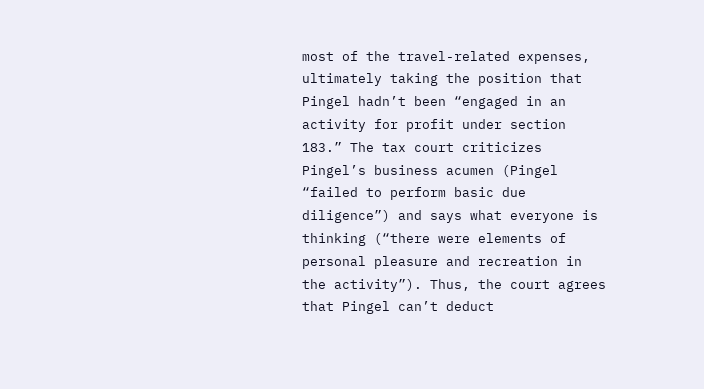most of the travel-related expenses, ultimately taking the position that Pingel hadn’t been “engaged in an activity for profit under section 183.” The tax court criticizes Pingel’s business acumen (Pingel “failed to perform basic due diligence”) and says what everyone is thinking (“there were elements of personal pleasure and recreation in the activity”). Thus, the court agrees that Pingel can’t deduct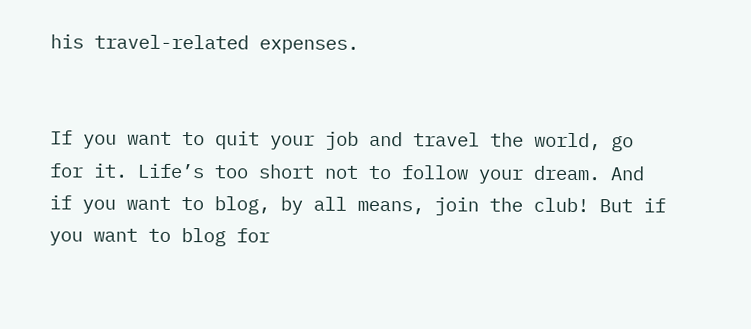his travel-related expenses.


If you want to quit your job and travel the world, go for it. Life’s too short not to follow your dream. And if you want to blog, by all means, join the club! But if you want to blog for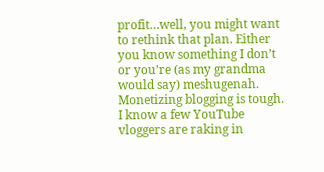profit…well, you might want to rethink that plan. Either you know something I don’t or you’re (as my grandma would say) meshugenah. Monetizing blogging is tough. I know a few YouTube vloggers are raking in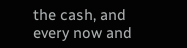the cash, and every now and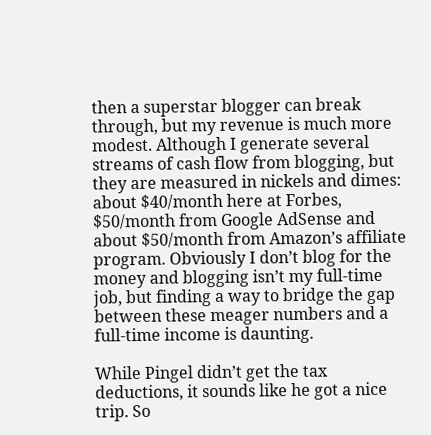then a superstar blogger can break through, but my revenue is much more modest. Although I generate several streams of cash flow from blogging, but they are measured in nickels and dimes: about $40/month here at Forbes, $50/month from Google AdSense and about $50/month from Amazon’s affiliate program. Obviously I don’t blog for the money and blogging isn’t my full-time job, but finding a way to bridge the gap between these meager numbers and a full-time income is daunting.

While Pingel didn’t get the tax deductions, it sounds like he got a nice trip. So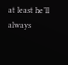at least he’ll always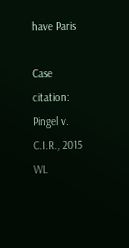have Paris

Case citation: Pingel v. C.I.R., 2015 WL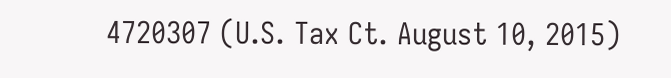4720307 (U.S. Tax Ct. August 10, 2015)